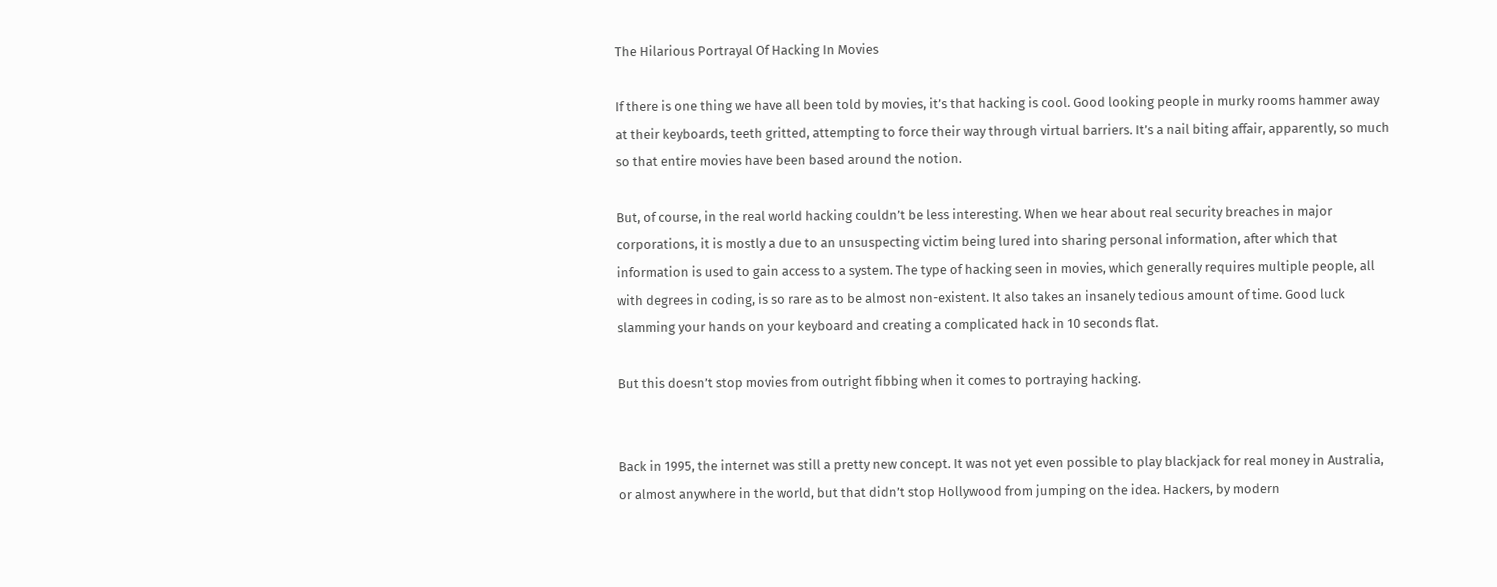The Hilarious Portrayal Of Hacking In Movies

If there is one thing we have all been told by movies, it’s that hacking is cool. Good looking people in murky rooms hammer away at their keyboards, teeth gritted, attempting to force their way through virtual barriers. It’s a nail biting affair, apparently, so much so that entire movies have been based around the notion.

But, of course, in the real world hacking couldn’t be less interesting. When we hear about real security breaches in major corporations, it is mostly a due to an unsuspecting victim being lured into sharing personal information, after which that information is used to gain access to a system. The type of hacking seen in movies, which generally requires multiple people, all with degrees in coding, is so rare as to be almost non-existent. It also takes an insanely tedious amount of time. Good luck slamming your hands on your keyboard and creating a complicated hack in 10 seconds flat.

But this doesn’t stop movies from outright fibbing when it comes to portraying hacking.


Back in 1995, the internet was still a pretty new concept. It was not yet even possible to play blackjack for real money in Australia, or almost anywhere in the world, but that didn’t stop Hollywood from jumping on the idea. Hackers, by modern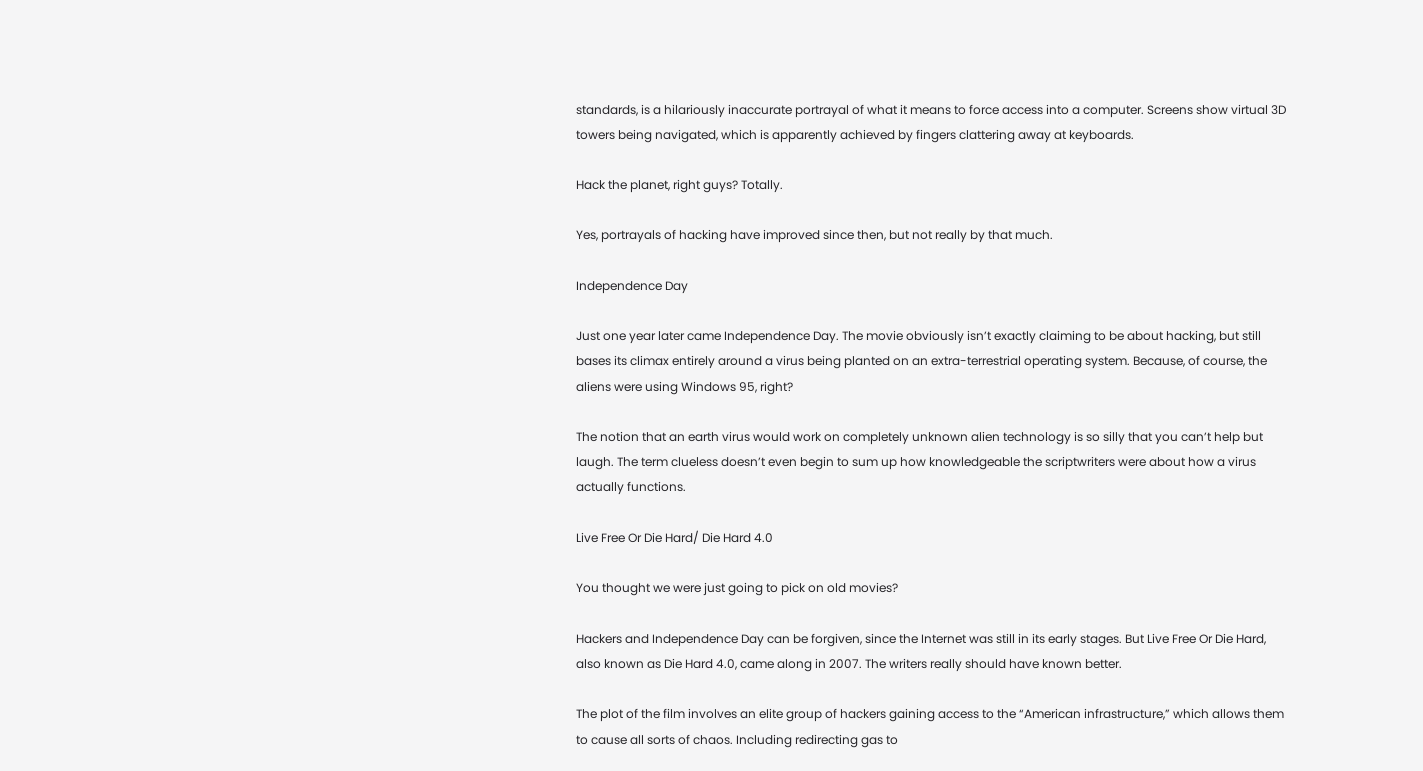standards, is a hilariously inaccurate portrayal of what it means to force access into a computer. Screens show virtual 3D towers being navigated, which is apparently achieved by fingers clattering away at keyboards.

Hack the planet, right guys? Totally.

Yes, portrayals of hacking have improved since then, but not really by that much.

Independence Day

Just one year later came Independence Day. The movie obviously isn’t exactly claiming to be about hacking, but still bases its climax entirely around a virus being planted on an extra-terrestrial operating system. Because, of course, the aliens were using Windows 95, right?

The notion that an earth virus would work on completely unknown alien technology is so silly that you can’t help but laugh. The term clueless doesn’t even begin to sum up how knowledgeable the scriptwriters were about how a virus actually functions.

Live Free Or Die Hard/ Die Hard 4.0

You thought we were just going to pick on old movies?

Hackers and Independence Day can be forgiven, since the Internet was still in its early stages. But Live Free Or Die Hard, also known as Die Hard 4.0, came along in 2007. The writers really should have known better.

The plot of the film involves an elite group of hackers gaining access to the “American infrastructure,” which allows them to cause all sorts of chaos. Including redirecting gas to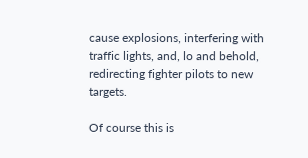cause explosions, interfering with traffic lights, and, lo and behold, redirecting fighter pilots to new targets.

Of course this is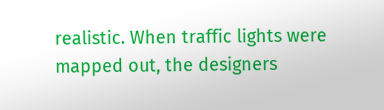realistic. When traffic lights were mapped out, the designers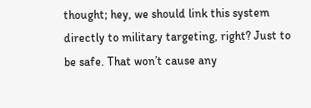thought; hey, we should link this system directly to military targeting, right? Just to be safe. That won’t cause any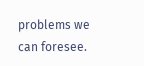problems we can foresee.